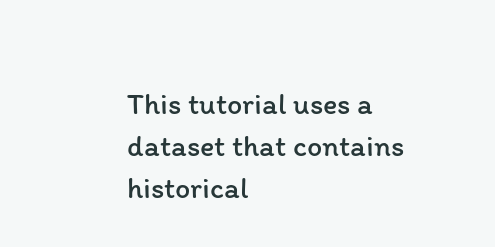This tutorial uses a dataset that contains historical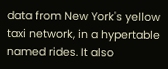data from New York's yellow taxi network, in a hypertable named rides. It also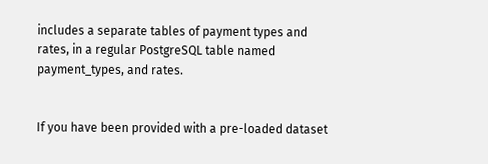includes a separate tables of payment types and rates, in a regular PostgreSQL table named payment_types, and rates.


If you have been provided with a pre-loaded dataset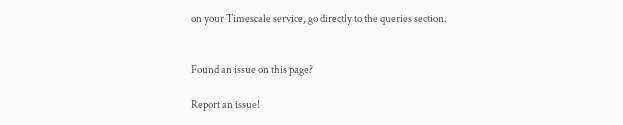on your Timescale service, go directly to the queries section.


Found an issue on this page?

Report an issue!